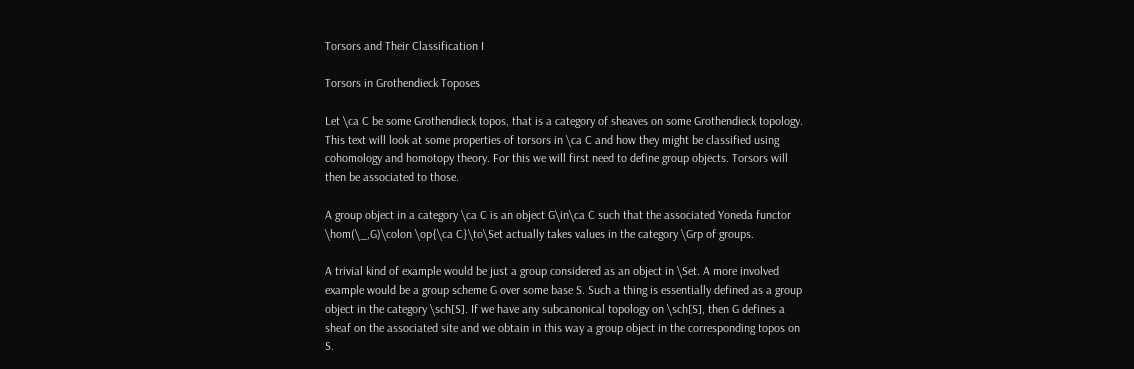Torsors and Their Classification I

Torsors in Grothendieck Toposes

Let \ca C be some Grothendieck topos, that is a category of sheaves on some Grothendieck topology. This text will look at some properties of torsors in \ca C and how they might be classified using cohomology and homotopy theory. For this we will first need to define group objects. Torsors will then be associated to those.

A group object in a category \ca C is an object G\in\ca C such that the associated Yoneda functor \hom(\_,G)\colon \op{\ca C}\to\Set actually takes values in the category \Grp of groups.

A trivial kind of example would be just a group considered as an object in \Set. A more involved example would be a group scheme G over some base S. Such a thing is essentially defined as a group object in the category \sch[S]. If we have any subcanonical topology on \sch[S], then G defines a sheaf on the associated site and we obtain in this way a group object in the corresponding topos on S.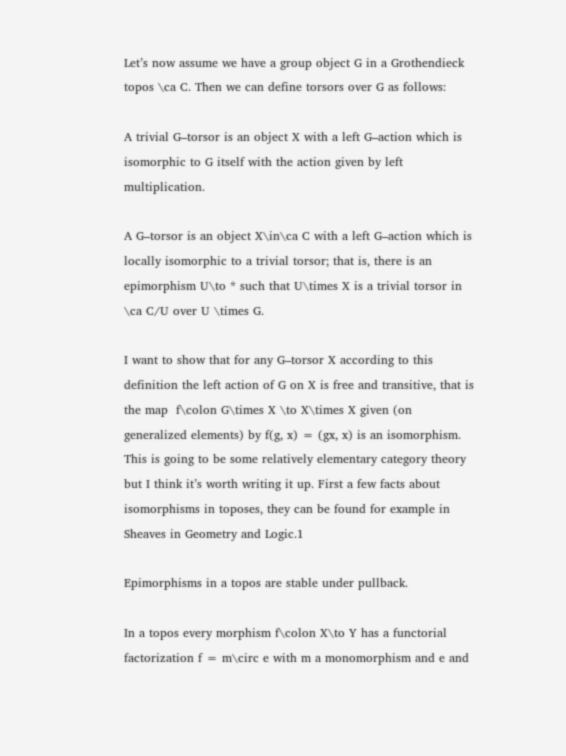Let’s now assume we have a group object G in a Grothendieck topos \ca C. Then we can define torsors over G as follows:

A trivial G–torsor is an object X with a left G–action which is isomorphic to G itself with the action given by left multiplication.

A G–torsor is an object X\in\ca C with a left G–action which is locally isomorphic to a trivial torsor; that is, there is an epimorphism U\to * such that U\times X is a trivial torsor in \ca C/U over U \times G.

I want to show that for any G–torsor X according to this definition the left action of G on X is free and transitive, that is the map  f\colon G\times X \to X\times X given (on generalized elements) by f(g, x) = (gx, x) is an isomorphism. This is going to be some relatively elementary category theory but I think it’s worth writing it up. First a few facts about isomorphisms in toposes, they can be found for example in Sheaves in Geometry and Logic.1

Epimorphisms in a topos are stable under pullback.

In a topos every morphism f\colon X\to Y has a functorial factorization f = m\circ e with m a monomorphism and e and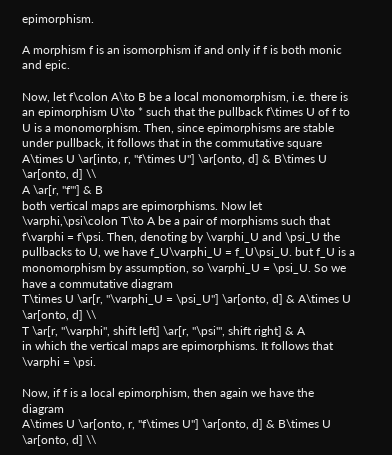epimorphism.

A morphism f is an isomorphism if and only if f is both monic and epic.

Now, let f\colon A\to B be a local monomorphism, i.e. there is an epimorphism U\to * such that the pullback f\times U of f to U is a monomorphism. Then, since epimorphisms are stable under pullback, it follows that in the commutative square
A\times U \ar[into, r, "f\times U"] \ar[onto, d] & B\times U \ar[onto, d] \\
A \ar[r, "f"'] & B
both vertical maps are epimorphisms. Now let \varphi,\psi\colon T\to A be a pair of morphisms such that f\varphi = f\psi. Then, denoting by \varphi_U and \psi_U the pullbacks to U, we have f_U\varphi_U = f_U\psi_U. but f_U is a monomorphism by assumption, so \varphi_U = \psi_U. So we have a commutative diagram
T\times U \ar[r, "\varphi_U = \psi_U"] \ar[onto, d] & A\times U \ar[onto, d] \\
T \ar[r, "\varphi", shift left] \ar[r, "\psi"', shift right] & A
in which the vertical maps are epimorphisms. It follows that \varphi = \psi.

Now, if f is a local epimorphism, then again we have the diagram
A\times U \ar[onto, r, "f\times U"] \ar[onto, d] & B\times U \ar[onto, d] \\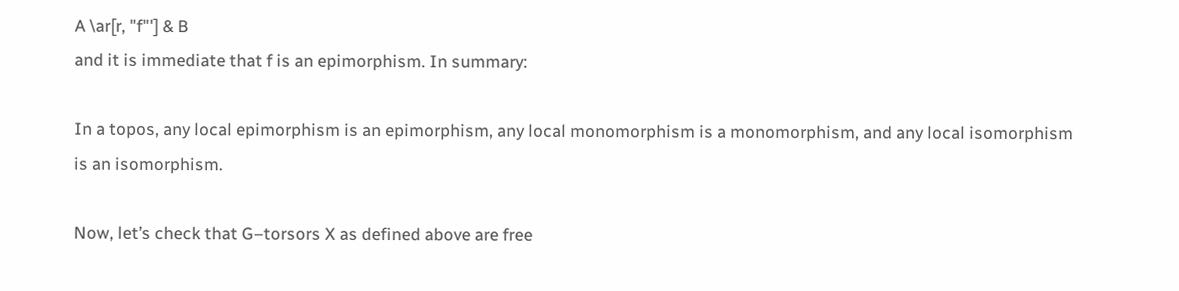A \ar[r, "f"'] & B
and it is immediate that f is an epimorphism. In summary:

In a topos, any local epimorphism is an epimorphism, any local monomorphism is a monomorphism, and any local isomorphism is an isomorphism.

Now, let’s check that G–torsors X as defined above are free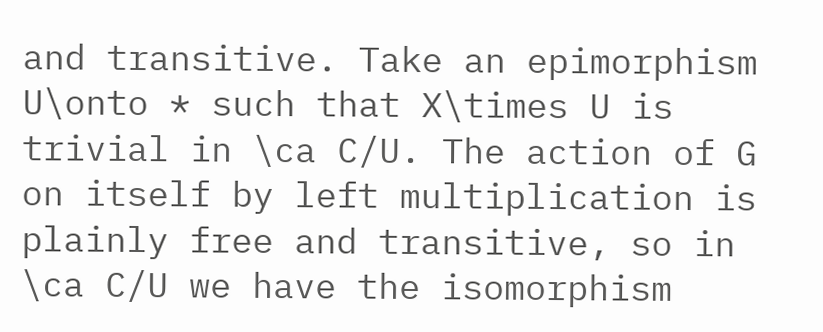and transitive. Take an epimorphism U\onto * such that X\times U is trivial in \ca C/U. The action of G on itself by left multiplication is plainly free and transitive, so in \ca C/U we have the isomorphism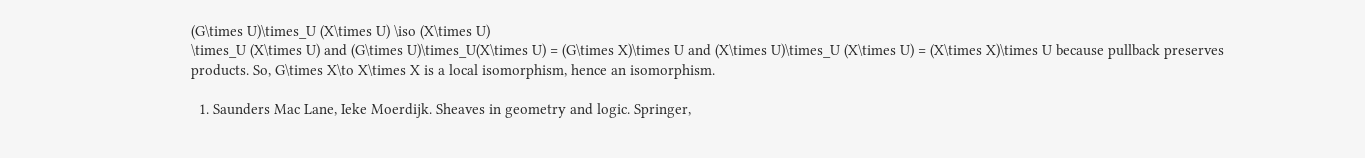(G\times U)\times_U (X\times U) \iso (X\times U)
\times_U (X\times U) and (G\times U)\times_U(X\times U) = (G\times X)\times U and (X\times U)\times_U (X\times U) = (X\times X)\times U because pullback preserves products. So, G\times X\to X\times X is a local isomorphism, hence an isomorphism.

  1. Saunders Mac Lane, Ieke Moerdijk. Sheaves in geometry and logic. Springer,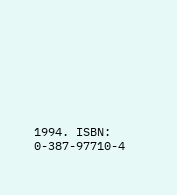1994. ISBN: 0-387-97710-4